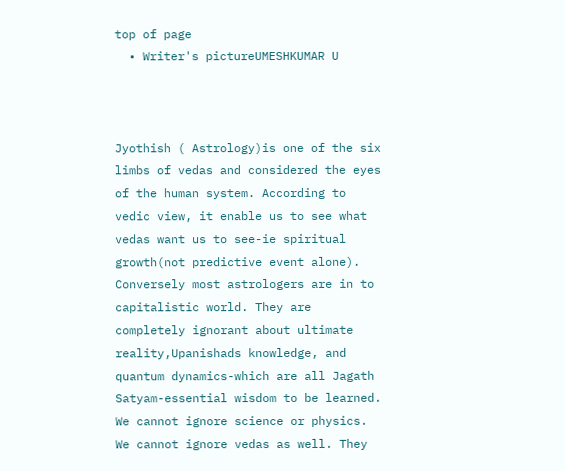top of page
  • Writer's pictureUMESHKUMAR U



Jyothish ( Astrology)is one of the six limbs of vedas and considered the eyes of the human system. According to vedic view, it enable us to see what vedas want us to see-ie spiritual growth(not predictive event alone). Conversely most astrologers are in to capitalistic world. They are completely ignorant about ultimate reality,Upanishads knowledge, and quantum dynamics-which are all Jagath Satyam-essential wisdom to be learned. We cannot ignore science or physics. We cannot ignore vedas as well. They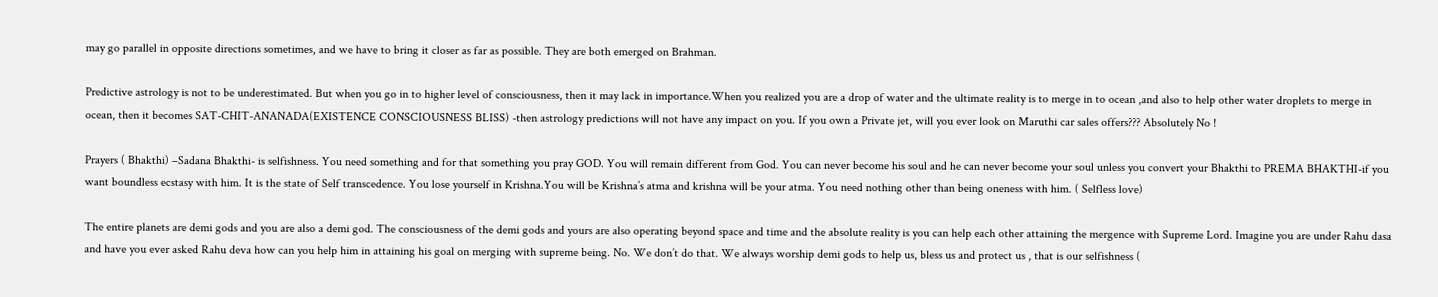may go parallel in opposite directions sometimes, and we have to bring it closer as far as possible. They are both emerged on Brahman.

Predictive astrology is not to be underestimated. But when you go in to higher level of consciousness, then it may lack in importance.When you realized you are a drop of water and the ultimate reality is to merge in to ocean ,and also to help other water droplets to merge in ocean, then it becomes SAT-CHIT-ANANADA(EXISTENCE CONSCIOUSNESS BLISS) -then astrology predictions will not have any impact on you. If you own a Private jet, will you ever look on Maruthi car sales offers??? Absolutely No !

Prayers ( Bhakthi) –Sadana Bhakthi- is selfishness. You need something and for that something you pray GOD. You will remain different from God. You can never become his soul and he can never become your soul unless you convert your Bhakthi to PREMA BHAKTHI-if you want boundless ecstasy with him. It is the state of Self transcedence. You lose yourself in Krishna.You will be Krishna’s atma and krishna will be your atma. You need nothing other than being oneness with him. ( Selfless love)

The entire planets are demi gods and you are also a demi god. The consciousness of the demi gods and yours are also operating beyond space and time and the absolute reality is you can help each other attaining the mergence with Supreme Lord. Imagine you are under Rahu dasa and have you ever asked Rahu deva how can you help him in attaining his goal on merging with supreme being. No. We don’t do that. We always worship demi gods to help us, bless us and protect us , that is our selfishness (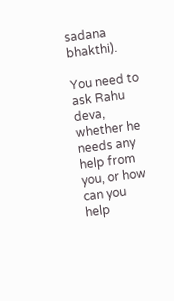sadana bhakthi).

You need to ask Rahu deva, whether he needs any help from you, or how can you help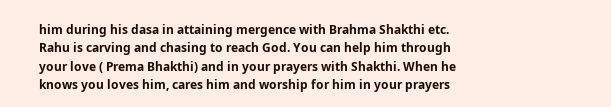him during his dasa in attaining mergence with Brahma Shakthi etc. Rahu is carving and chasing to reach God. You can help him through your love ( Prema Bhakthi) and in your prayers with Shakthi. When he knows you loves him, cares him and worship for him in your prayers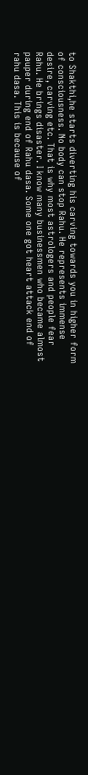to Shakthi,he starts diverting his carving towards you in higher form of consciousness. No body can stop Rahu. He represents immense desire, carving etc. That is why most astrologers and people fear Rahu. He brings disaster. I know many businessmen who became almost pauper during end of Rahu dasa. Some one got heart attack end of rahu dasa. This is because of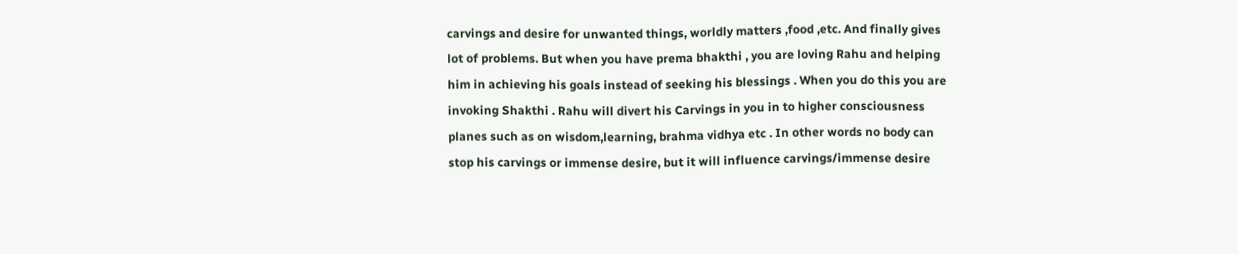carvings and desire for unwanted things, worldly matters ,food ,etc. And finally gives lot of problems. But when you have prema bhakthi , you are loving Rahu and helping him in achieving his goals instead of seeking his blessings . When you do this you are invoking Shakthi . Rahu will divert his Carvings in you in to higher consciousness planes such as on wisdom,learning, brahma vidhya etc . In other words no body can stop his carvings or immense desire, but it will influence carvings/immense desire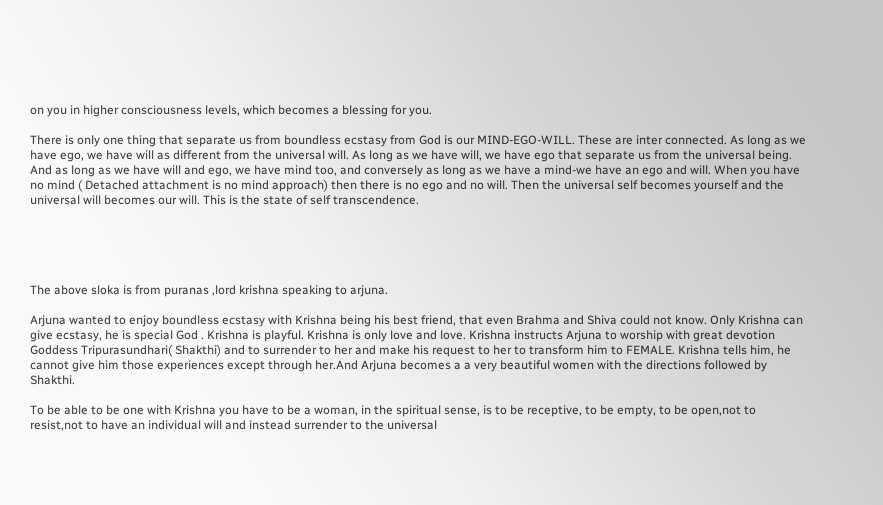on you in higher consciousness levels, which becomes a blessing for you.

There is only one thing that separate us from boundless ecstasy from God is our MIND-EGO-WILL. These are inter connected. As long as we have ego, we have will as different from the universal will. As long as we have will, we have ego that separate us from the universal being. And as long as we have will and ego, we have mind too, and conversely as long as we have a mind-we have an ego and will. When you have no mind ( Detached attachment is no mind approach) then there is no ego and no will. Then the universal self becomes yourself and the universal will becomes our will. This is the state of self transcendence.





The above sloka is from puranas ,lord krishna speaking to arjuna.

Arjuna wanted to enjoy boundless ecstasy with Krishna being his best friend, that even Brahma and Shiva could not know. Only Krishna can give ecstasy, he is special God . Krishna is playful. Krishna is only love and love. Krishna instructs Arjuna to worship with great devotion Goddess Tripurasundhari( Shakthi) and to surrender to her and make his request to her to transform him to FEMALE. Krishna tells him, he cannot give him those experiences except through her.And Arjuna becomes a a very beautiful women with the directions followed by Shakthi.

To be able to be one with Krishna you have to be a woman, in the spiritual sense, is to be receptive, to be empty, to be open,not to resist,not to have an individual will and instead surrender to the universal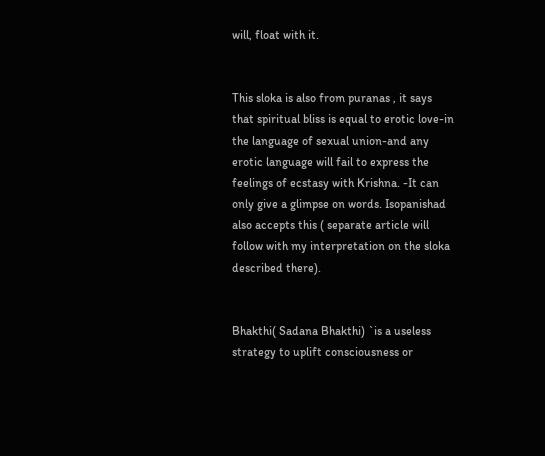will, float with it.


This sloka is also from puranas , it says that spiritual bliss is equal to erotic love-in the language of sexual union-and any erotic language will fail to express the feelings of ecstasy with Krishna. -It can only give a glimpse on words. Isopanishad also accepts this ( separate article will follow with my interpretation on the sloka described there).


Bhakthi( Sadana Bhakthi) `is a useless strategy to uplift consciousness or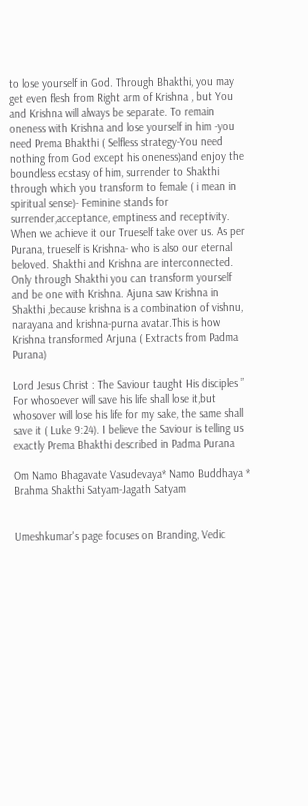to lose yourself in God. Through Bhakthi, you may get even flesh from Right arm of Krishna , but You and Krishna will always be separate. To remain oneness with Krishna and lose yourself in him -you need Prema Bhakthi ( Selfless strategy-You need nothing from God except his oneness)and enjoy the boundless ecstasy of him, surrender to Shakthi through which you transform to female ( i mean in spiritual sense)- Feminine stands for surrender,acceptance, emptiness and receptivity. When we achieve it our Trueself take over us. As per Purana, trueself is Krishna- who is also our eternal beloved. Shakthi and Krishna are interconnected. Only through Shakthi you can transform yourself and be one with Krishna. Ajuna saw Krishna in Shakthi ,because krishna is a combination of vishnu, narayana and krishna-purna avatar.This is how Krishna transformed Arjuna ( Extracts from Padma Purana)

Lord Jesus Christ : The Saviour taught His disciples ” For whosoever will save his life shall lose it,but whosover will lose his life for my sake, the same shall save it ( Luke 9:24). I believe the Saviour is telling us exactly Prema Bhakthi described in Padma Purana

Om Namo Bhagavate Vasudevaya* Namo Buddhaya * Brahma Shakthi Satyam-Jagath Satyam


Umeshkumar's page focuses on Branding, Vedic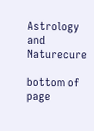Astrology and Naturecure

bottom of page